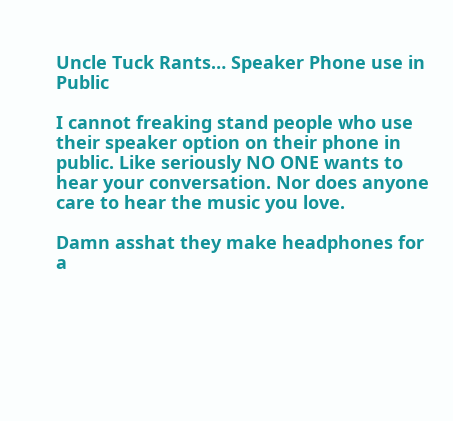Uncle Tuck Rants… Speaker Phone use in Public

I cannot freaking stand people who use their speaker option on their phone in public. Like seriously NO ONE wants to hear your conversation. Nor does anyone care to hear the music you love.

Damn asshat they make headphones for a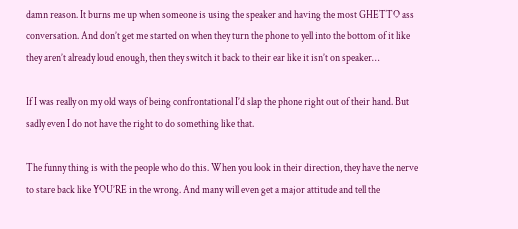damn reason. It burns me up when someone is using the speaker and having the most GHETTO ass conversation. And don’t get me started on when they turn the phone to yell into the bottom of it like they aren’t already loud enough, then they switch it back to their ear like it isn’t on speaker…

If I was really on my old ways of being confrontational I’d slap the phone right out of their hand. But sadly even I do not have the right to do something like that.

The funny thing is with the people who do this. When you look in their direction, they have the nerve to stare back like YOU’RE in the wrong. And many will even get a major attitude and tell the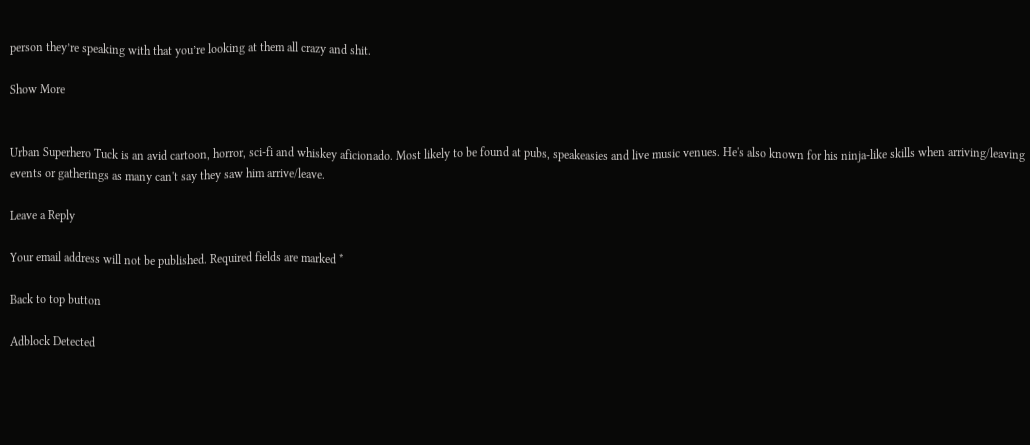person they’re speaking with that you’re looking at them all crazy and shit.

Show More


Urban Superhero Tuck is an avid cartoon, horror, sci-fi and whiskey aficionado. Most likely to be found at pubs, speakeasies and live music venues. He's also known for his ninja-like skills when arriving/leaving events or gatherings as many can't say they saw him arrive/leave.

Leave a Reply

Your email address will not be published. Required fields are marked *

Back to top button

Adblock Detected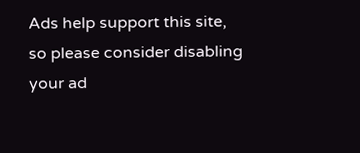Ads help support this site, so please consider disabling your ad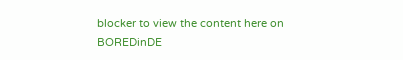blocker to view the content here on BOREDinDE